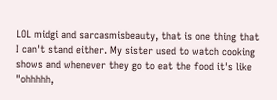LOL midgi and sarcasmisbeauty, that is one thing that I can't stand either. My sister used to watch cooking shows and whenever they go to eat the food it's like "ohhhhh,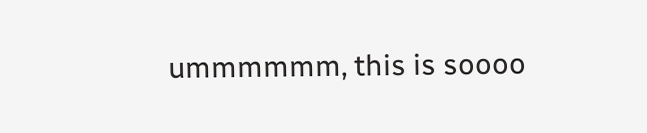ummmmmm, this is soooo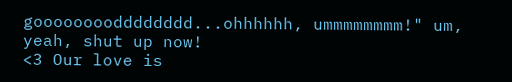goooooooodddddddd...ohhhhhh, ummmmmmmm!" um, yeah, shut up now!
<3 Our love is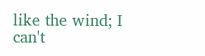like the wind; I can't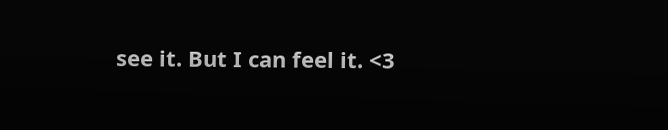see it. But I can feel it. <3